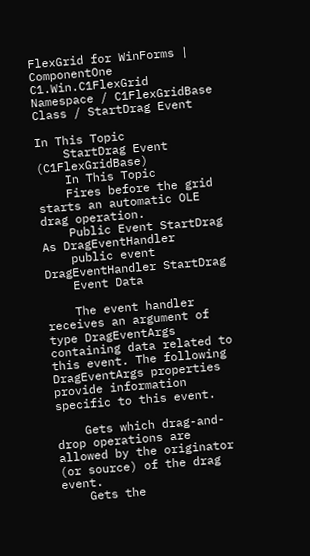FlexGrid for WinForms | ComponentOne
C1.Win.C1FlexGrid Namespace / C1FlexGridBase Class / StartDrag Event

In This Topic
    StartDrag Event (C1FlexGridBase)
    In This Topic
    Fires before the grid starts an automatic OLE drag operation.
    Public Event StartDrag As DragEventHandler
    public event DragEventHandler StartDrag
    Event Data

    The event handler receives an argument of type DragEventArgs containing data related to this event. The following DragEventArgs properties provide information specific to this event.

    Gets which drag-and-drop operations are allowed by the originator (or source) of the drag event.
    Gets the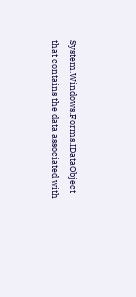System.Windows.Forms.IDataObject that contains the data associated with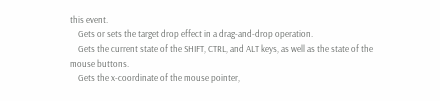this event.
    Gets or sets the target drop effect in a drag-and-drop operation.
    Gets the current state of the SHIFT, CTRL, and ALT keys, as well as the state of the mouse buttons.
    Gets the x-coordinate of the mouse pointer,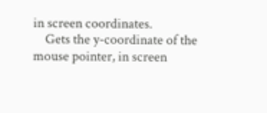in screen coordinates.
    Gets the y-coordinate of the mouse pointer, in screen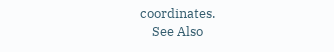coordinates.
    See Also